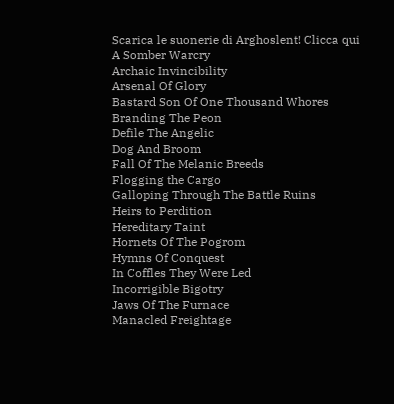Scarica le suonerie di Arghoslent! Clicca qui
A Somber Warcry
Archaic Invincibility
Arsenal Of Glory
Bastard Son Of One Thousand Whores
Branding The Peon
Defile The Angelic
Dog And Broom
Fall Of The Melanic Breeds
Flogging the Cargo
Galloping Through The Battle Ruins
Heirs to Perdition
Hereditary Taint
Hornets Of The Pogrom
Hymns Of Conquest
In Coffles They Were Led
Incorrigible Bigotry
Jaws Of The Furnace
Manacled Freightage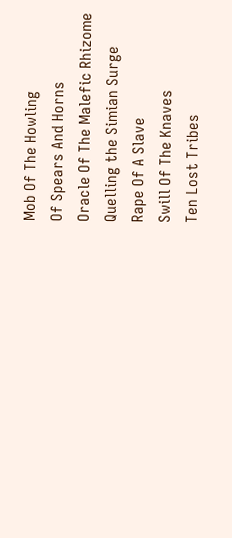Mob Of The Howling
Of Spears And Horns
Oracle Of The Malefic Rhizome
Quelling the Simian Surge
Rape Of A Slave
Swill Of The Knaves
Ten Lost Tribes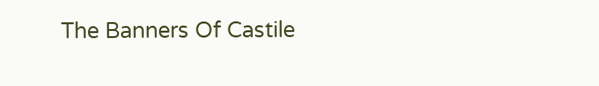The Banners Of Castile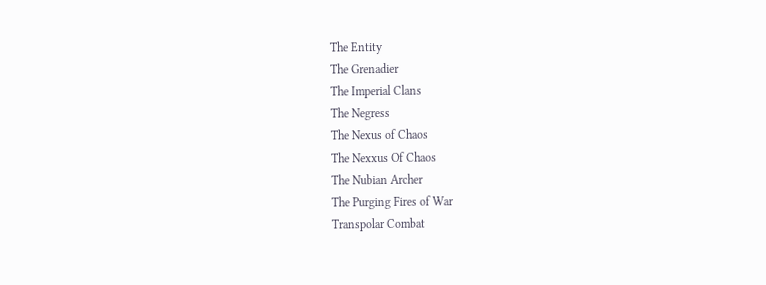The Entity
The Grenadier
The Imperial Clans
The Negress
The Nexus of Chaos
The Nexxus Of Chaos
The Nubian Archer
The Purging Fires of War
Transpolar Combat